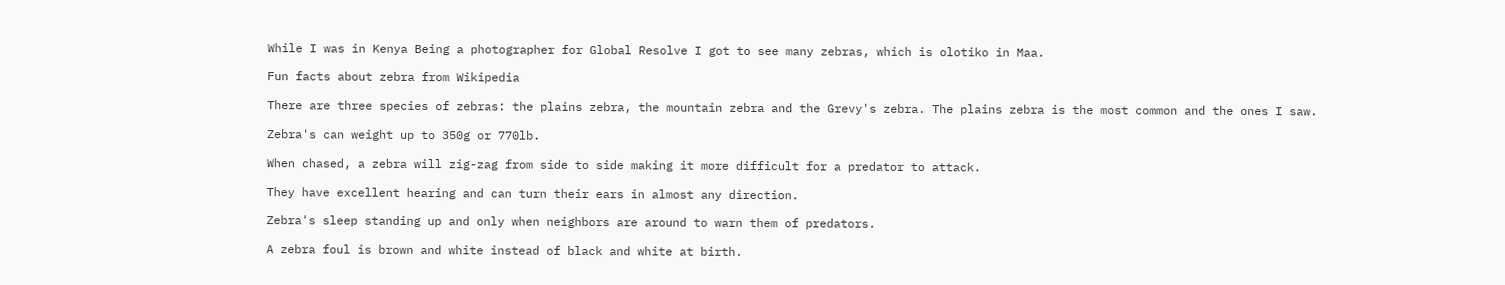While I was in Kenya Being a photographer for Global Resolve I got to see many zebras, which is olotiko in Maa.

Fun facts about zebra from Wikipedia

There are three species of zebras: the plains zebra, the mountain zebra and the Grevy's zebra. The plains zebra is the most common and the ones I saw.

Zebra's can weight up to 350g or 770lb.

When chased, a zebra will zig-zag from side to side making it more difficult for a predator to attack.

They have excellent hearing and can turn their ears in almost any direction.

Zebra's sleep standing up and only when neighbors are around to warn them of predators.

A zebra foul is brown and white instead of black and white at birth.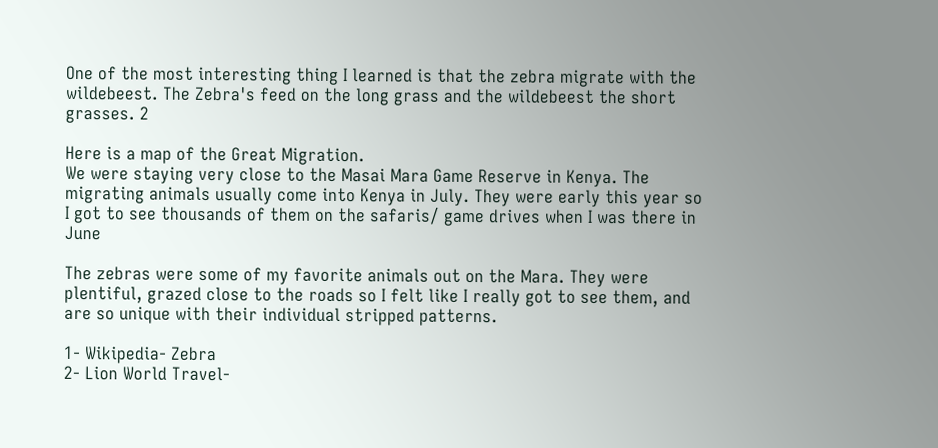One of the most interesting thing I learned is that the zebra migrate with the wildebeest. The Zebra's feed on the long grass and the wildebeest the short grasses. 2

Here is a map of the Great Migration.
We were staying very close to the Masai Mara Game Reserve in Kenya. The migrating animals usually come into Kenya in July. They were early this year so I got to see thousands of them on the safaris/ game drives when I was there in June

The zebras were some of my favorite animals out on the Mara. They were plentiful, grazed close to the roads so I felt like I really got to see them, and are so unique with their individual stripped patterns.

1- Wikipedia- Zebra
2- Lion World Travel-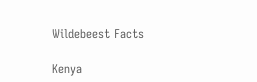Wildebeest Facts

Kenya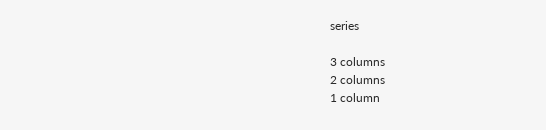series

3 columns
2 columns
1 column